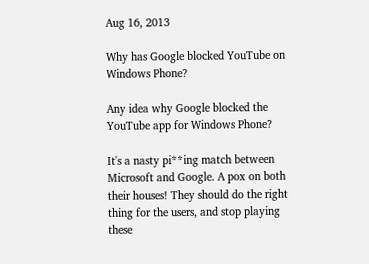Aug 16, 2013

Why has Google blocked YouTube on Windows Phone?

Any idea why Google blocked the YouTube app for Windows Phone?

It's a nasty pi**ing match between Microsoft and Google. A pox on both their houses! They should do the right thing for the users, and stop playing these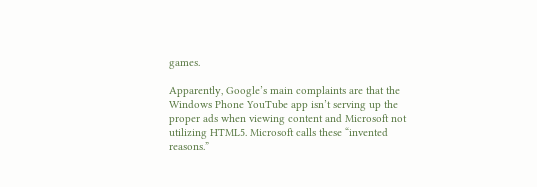games.

Apparently, Google’s main complaints are that the Windows Phone YouTube app isn’t serving up the proper ads when viewing content and Microsoft not utilizing HTML5. Microsoft calls these “invented reasons.”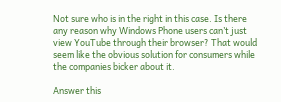Not sure who is in the right in this case. Is there any reason why Windows Phone users can’t just view YouTube through their browser? That would seem like the obvious solution for consumers while the companies bicker about it.

Answer this